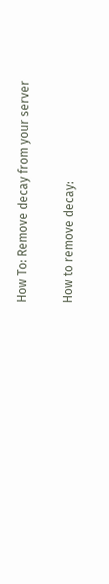How To: Remove decay from your server

How to remove decay: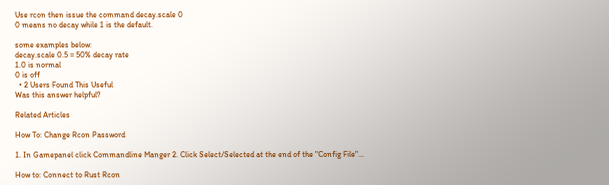Use rcon then issue the command decay.scale 0
0 means no decay while 1 is the default.

some examples below:
decay.scale 0.5 = 50% decay rate
1.0 is normal
0 is off
  • 2 Users Found This Useful
Was this answer helpful?

Related Articles

How To: Change Rcon Password

1. In Gamepanel click Commandline Manger 2. Click Select/Selected at the end of the "Config File"...

How to: Connect to Rust Rcon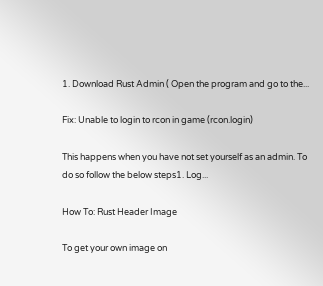1. Download Rust Admin ( Open the program and go to the...

Fix: Unable to login to rcon in game (rcon.login)

This happens when you have not set yourself as an admin. To do so follow the below steps1. Log...

How To: Rust Header Image

To get your own image on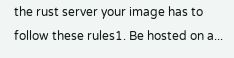the rust server your image has to follow these rules1. Be hosted on a...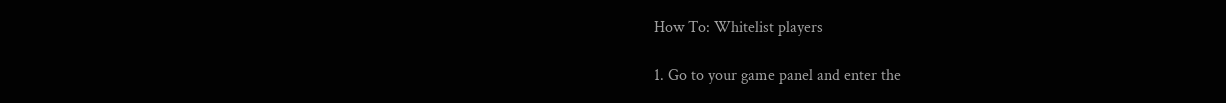How To: Whitelist players

1. Go to your game panel and enter the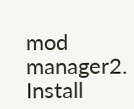mod manager2. Install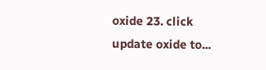oxide 23. click update oxide to...